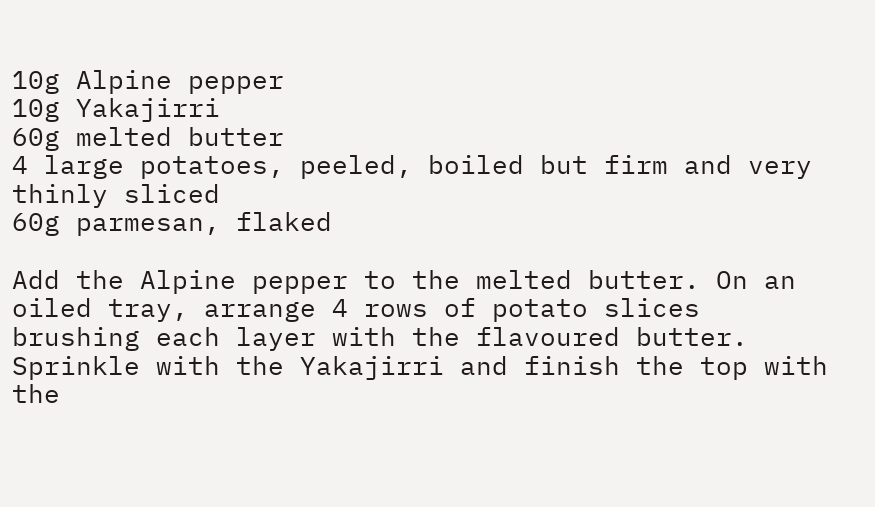10g Alpine pepper
10g Yakajirri
60g melted butter
4 large potatoes, peeled, boiled but firm and very thinly sliced
60g parmesan, flaked

Add the Alpine pepper to the melted butter. On an oiled tray, arrange 4 rows of potato slices brushing each layer with the flavoured butter. Sprinkle with the Yakajirri and finish the top with the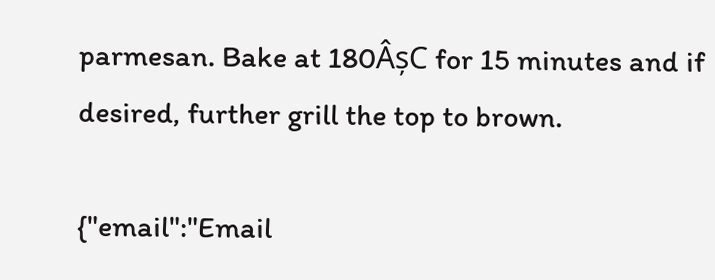parmesan. Bake at 180ÂșC for 15 minutes and if desired, further grill the top to brown.

{"email":"Email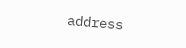address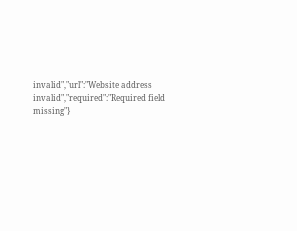invalid","url":"Website address invalid","required":"Required field missing"}